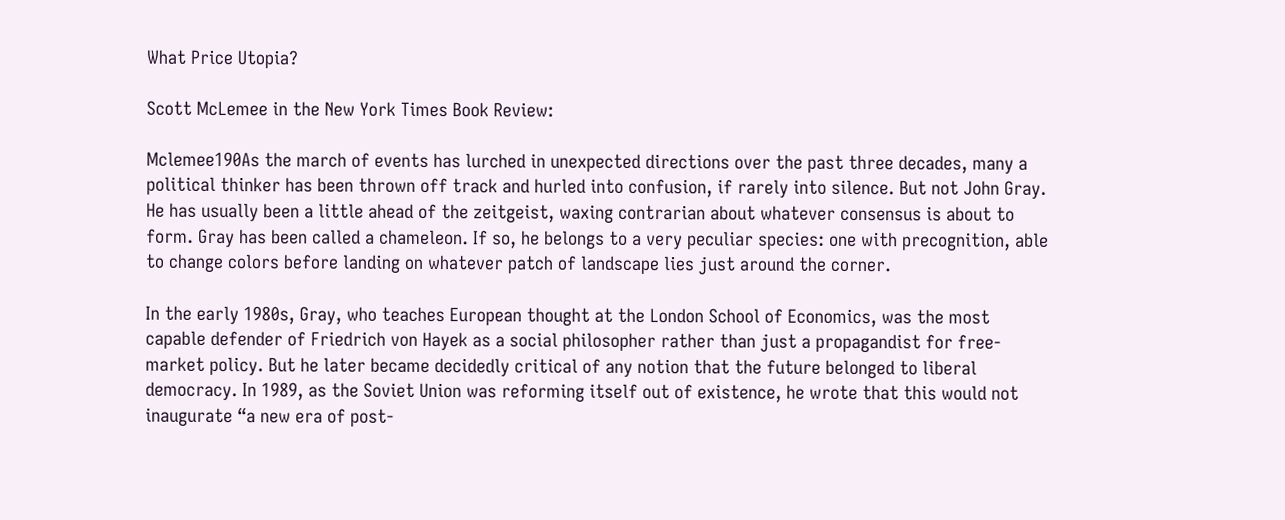What Price Utopia?

Scott McLemee in the New York Times Book Review:

Mclemee190As the march of events has lurched in unexpected directions over the past three decades, many a political thinker has been thrown off track and hurled into confusion, if rarely into silence. But not John Gray. He has usually been a little ahead of the zeitgeist, waxing contrarian about whatever consensus is about to form. Gray has been called a chameleon. If so, he belongs to a very peculiar species: one with precognition, able to change colors before landing on whatever patch of landscape lies just around the corner.

In the early 1980s, Gray, who teaches European thought at the London School of Economics, was the most capable defender of Friedrich von Hayek as a social philosopher rather than just a propagandist for free-market policy. But he later became decidedly critical of any notion that the future belonged to liberal democracy. In 1989, as the Soviet Union was reforming itself out of existence, he wrote that this would not inaugurate “a new era of post-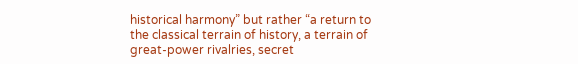historical harmony” but rather “a return to the classical terrain of history, a terrain of great-power rivalries, secret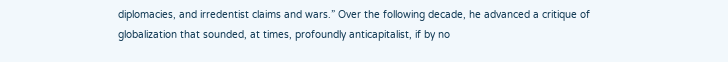diplomacies, and irredentist claims and wars.” Over the following decade, he advanced a critique of globalization that sounded, at times, profoundly anticapitalist, if by no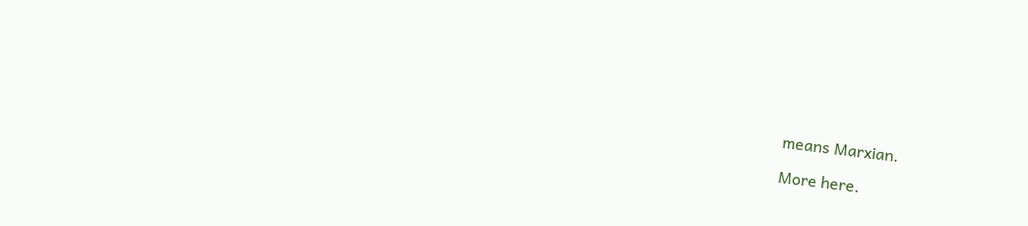means Marxian.

More here.